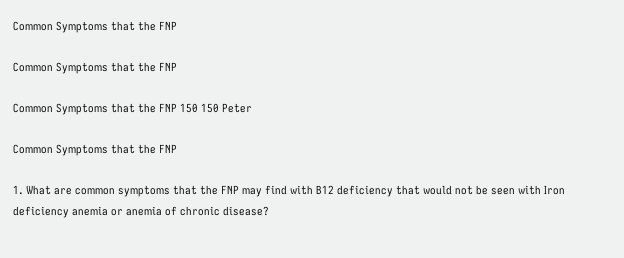Common Symptoms that the FNP

Common Symptoms that the FNP

Common Symptoms that the FNP 150 150 Peter

Common Symptoms that the FNP

1. What are common symptoms that the FNP may find with B12 deficiency that would not be seen with Iron deficiency anemia or anemia of chronic disease?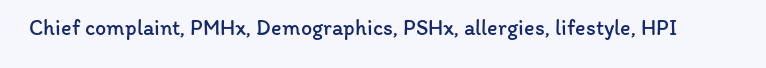Chief complaint, PMHx, Demographics, PSHx, allergies, lifestyle, HPI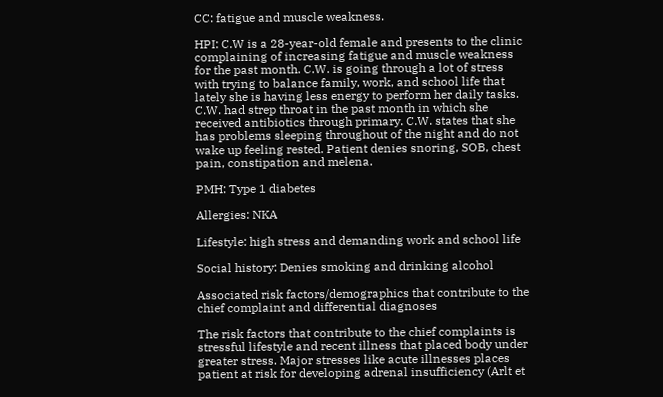CC: fatigue and muscle weakness.

HPI: C.W is a 28-year-old female and presents to the clinic complaining of increasing fatigue and muscle weakness for the past month. C.W. is going through a lot of stress with trying to balance family, work, and school life that lately she is having less energy to perform her daily tasks. C.W. had strep throat in the past month in which she received antibiotics through primary. C.W. states that she has problems sleeping throughout of the night and do not wake up feeling rested. Patient denies snoring, SOB, chest pain, constipation and melena.

PMH: Type 1 diabetes

Allergies: NKA

Lifestyle: high stress and demanding work and school life

Social history: Denies smoking and drinking alcohol

Associated risk factors/demographics that contribute to the chief complaint and differential diagnoses

The risk factors that contribute to the chief complaints is stressful lifestyle and recent illness that placed body under greater stress. Major stresses like acute illnesses places patient at risk for developing adrenal insufficiency (Arlt et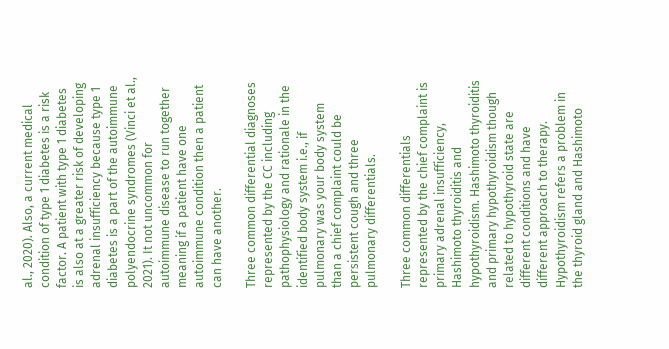al., 2020). Also, a current medical condition of type 1 diabetes is a risk factor. A patient with type 1 diabetes is also at a greater risk of developing adrenal insufficiency because type 1 diabetes is a part of the autoimmune polyendocrine syndromes (Vinci et al., 2021). It not uncommon for autoimmune disease to run together meaning if a patient have one autoimmune condition then a patient can have another.

Three common differential diagnoses represented by the CC including pathophysiology and rationale in the identified body system i.e., if pulmonary was your body system than a chief complaint could be persistent cough and three pulmonary differentials.

Three common differentials represented by the chief complaint is primary adrenal insufficiency, Hashimoto thyroiditis and hypothyroidism. Hashimoto thyroiditis and primary hypothyroidism though related to hypothyroid state are different conditions and have different approach to therapy. Hypothyroidism refers a problem in the thyroid gland and Hashimoto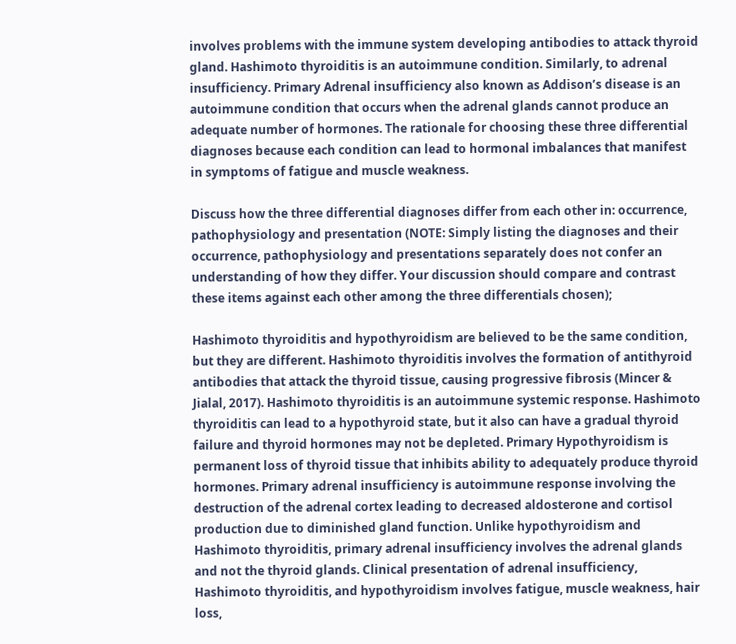involves problems with the immune system developing antibodies to attack thyroid gland. Hashimoto thyroiditis is an autoimmune condition. Similarly, to adrenal insufficiency. Primary Adrenal insufficiency also known as Addison’s disease is an autoimmune condition that occurs when the adrenal glands cannot produce an adequate number of hormones. The rationale for choosing these three differential diagnoses because each condition can lead to hormonal imbalances that manifest in symptoms of fatigue and muscle weakness.

Discuss how the three differential diagnoses differ from each other in: occurrence, pathophysiology and presentation (NOTE: Simply listing the diagnoses and their occurrence, pathophysiology and presentations separately does not confer an understanding of how they differ. Your discussion should compare and contrast these items against each other among the three differentials chosen);

Hashimoto thyroiditis and hypothyroidism are believed to be the same condition, but they are different. Hashimoto thyroiditis involves the formation of antithyroid antibodies that attack the thyroid tissue, causing progressive fibrosis (Mincer & Jialal, 2017). Hashimoto thyroiditis is an autoimmune systemic response. Hashimoto thyroiditis can lead to a hypothyroid state, but it also can have a gradual thyroid failure and thyroid hormones may not be depleted. Primary Hypothyroidism is permanent loss of thyroid tissue that inhibits ability to adequately produce thyroid hormones. Primary adrenal insufficiency is autoimmune response involving the destruction of the adrenal cortex leading to decreased aldosterone and cortisol production due to diminished gland function. Unlike hypothyroidism and Hashimoto thyroiditis, primary adrenal insufficiency involves the adrenal glands and not the thyroid glands. Clinical presentation of adrenal insufficiency, Hashimoto thyroiditis, and hypothyroidism involves fatigue, muscle weakness, hair loss,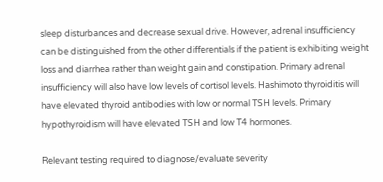sleep disturbances and decrease sexual drive. However, adrenal insufficiency can be distinguished from the other differentials if the patient is exhibiting weight loss and diarrhea rather than weight gain and constipation. Primary adrenal insufficiency will also have low levels of cortisol levels. Hashimoto thyroiditis will have elevated thyroid antibodies with low or normal TSH levels. Primary hypothyroidism will have elevated TSH and low T4 hormones.

Relevant testing required to diagnose/evaluate severity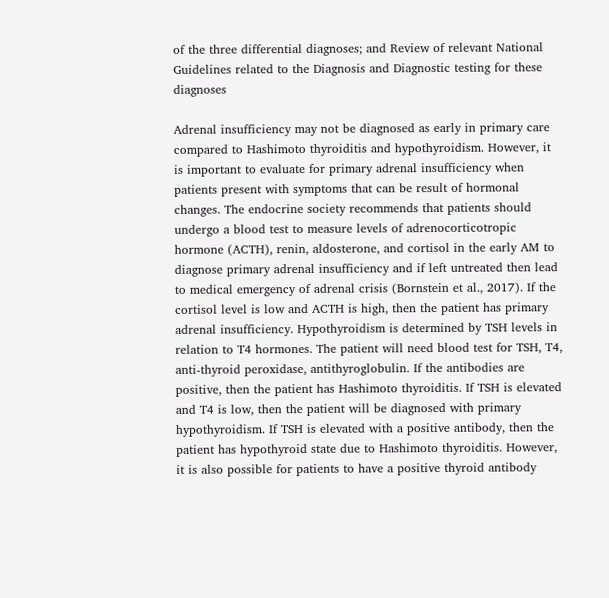of the three differential diagnoses; and Review of relevant National Guidelines related to the Diagnosis and Diagnostic testing for these diagnoses

Adrenal insufficiency may not be diagnosed as early in primary care compared to Hashimoto thyroiditis and hypothyroidism. However, it is important to evaluate for primary adrenal insufficiency when patients present with symptoms that can be result of hormonal changes. The endocrine society recommends that patients should undergo a blood test to measure levels of adrenocorticotropic hormone (ACTH), renin, aldosterone, and cortisol in the early AM to diagnose primary adrenal insufficiency and if left untreated then lead to medical emergency of adrenal crisis (Bornstein et al., 2017). If the cortisol level is low and ACTH is high, then the patient has primary adrenal insufficiency. Hypothyroidism is determined by TSH levels in relation to T4 hormones. The patient will need blood test for TSH, T4, anti-thyroid peroxidase, antithyroglobulin. If the antibodies are positive, then the patient has Hashimoto thyroiditis. If TSH is elevated and T4 is low, then the patient will be diagnosed with primary hypothyroidism. If TSH is elevated with a positive antibody, then the patient has hypothyroid state due to Hashimoto thyroiditis. However, it is also possible for patients to have a positive thyroid antibody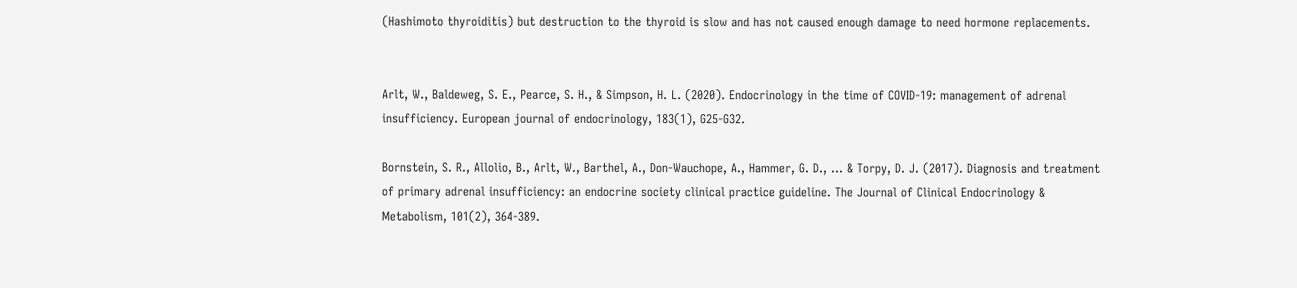(Hashimoto thyroiditis) but destruction to the thyroid is slow and has not caused enough damage to need hormone replacements.


Arlt, W., Baldeweg, S. E., Pearce, S. H., & Simpson, H. L. (2020). Endocrinology in the time of COVID-19: management of adrenal insufficiency. European journal of endocrinology, 183(1), G25-G32.

Bornstein, S. R., Allolio, B., Arlt, W., Barthel, A., Don-Wauchope, A., Hammer, G. D., … & Torpy, D. J. (2017). Diagnosis and treatment of primary adrenal insufficiency: an endocrine society clinical practice guideline. The Journal of Clinical Endocrinology & Metabolism, 101(2), 364-389.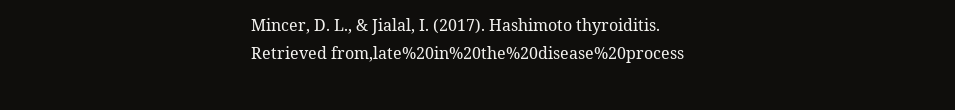Mincer, D. L., & Jialal, I. (2017). Hashimoto thyroiditis. Retrieved from,late%20in%20the%20disease%20process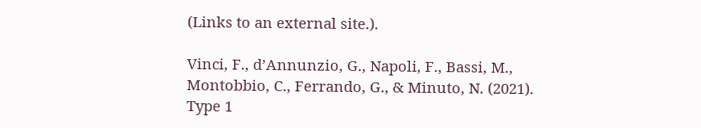(Links to an external site.).

Vinci, F., d’Annunzio, G., Napoli, F., Bassi, M., Montobbio, C., Ferrando, G., & Minuto, N. (2021). Type 1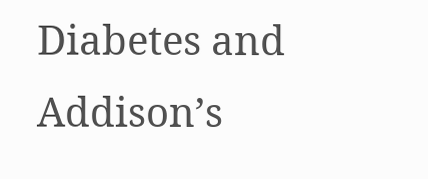Diabetes and Addison’s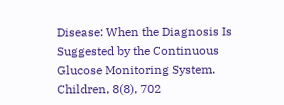Disease: When the Diagnosis Is Suggested by the Continuous Glucose Monitoring System. Children, 8(8), 702